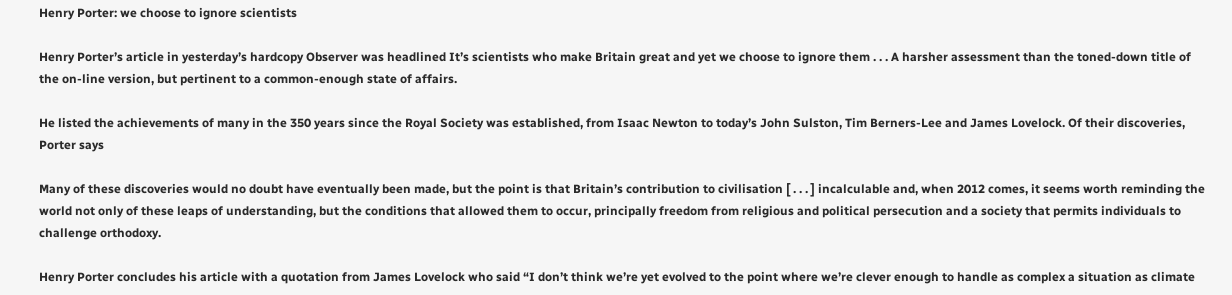Henry Porter: we choose to ignore scientists

Henry Porter’s article in yesterday’s hardcopy Observer was headlined It’s scientists who make Britain great and yet we choose to ignore them . . . A harsher assessment than the toned-down title of the on-line version, but pertinent to a common-enough state of affairs.

He listed the achievements of many in the 350 years since the Royal Society was established, from Isaac Newton to today’s John Sulston, Tim Berners-Lee and James Lovelock. Of their discoveries, Porter says

Many of these discoveries would no doubt have eventually been made, but the point is that Britain’s contribution to civilisation [ . . . ] incalculable and, when 2012 comes, it seems worth reminding the world not only of these leaps of understanding, but the conditions that allowed them to occur, principally freedom from religious and political persecution and a society that permits individuals to challenge orthodoxy.

Henry Porter concludes his article with a quotation from James Lovelock who said “I don’t think we’re yet evolved to the point where we’re clever enough to handle as complex a situation as climate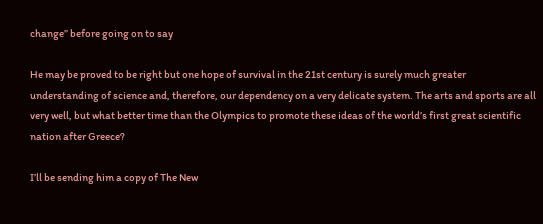change” before going on to say

He may be proved to be right but one hope of survival in the 21st century is surely much greater understanding of science and, therefore, our dependency on a very delicate system. The arts and sports are all very well, but what better time than the Olympics to promote these ideas of the world’s first great scientific nation after Greece?

I’ll be sending him a copy of The New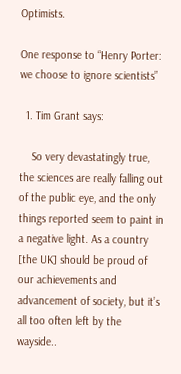Optimists.

One response to “Henry Porter: we choose to ignore scientists”

  1. Tim Grant says:

    So very devastatingly true, the sciences are really falling out of the public eye, and the only things reported seem to paint in a negative light. As a country [the UK] should be proud of our achievements and advancement of society, but it’s all too often left by the wayside..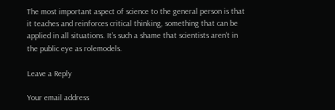The most important aspect of science to the general person is that it teaches and reinforces critical thinking, something that can be applied in all situations. It’s such a shame that scientists aren’t in the public eye as rolemodels.

Leave a Reply

Your email address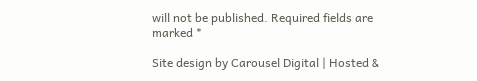will not be published. Required fields are marked *

Site design by Carousel Digital | Hosted &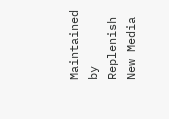Maintained by Replenish New Media